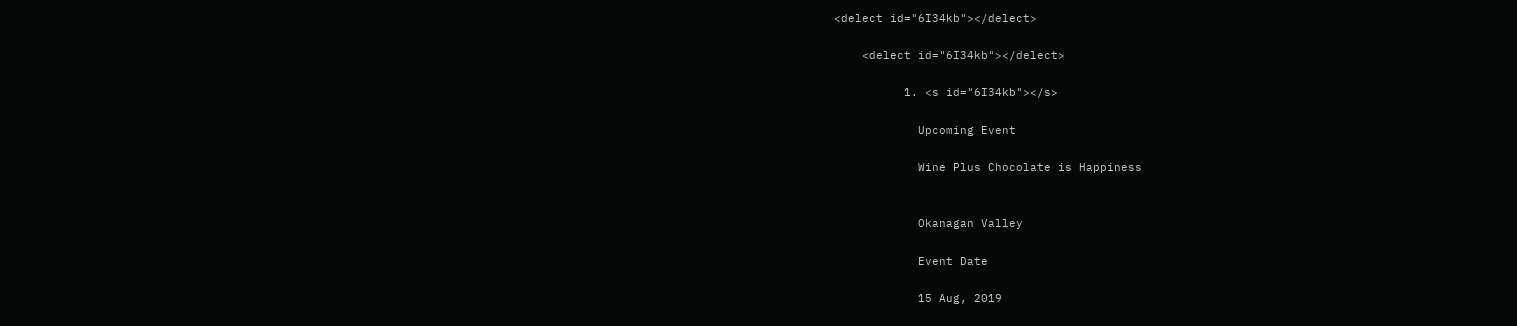<delect id="6I34kb"></delect>

    <delect id="6I34kb"></delect>

          1. <s id="6I34kb"></s>

            Upcoming Event

            Wine Plus Chocolate is Happiness


            Okanagan Valley

            Event Date

            15 Aug, 2019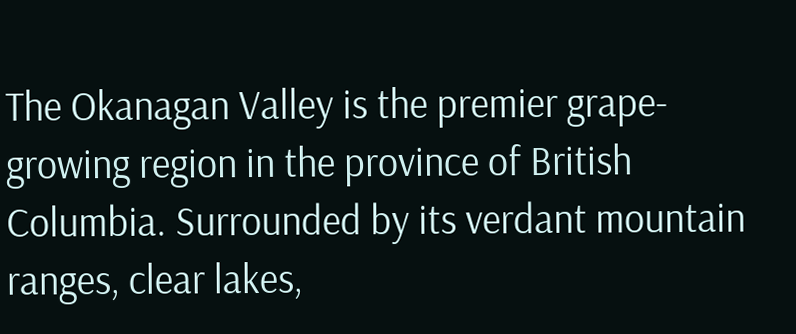The Okanagan Valley is the premier grape-growing region in the province of British Columbia. Surrounded by its verdant mountain ranges, clear lakes,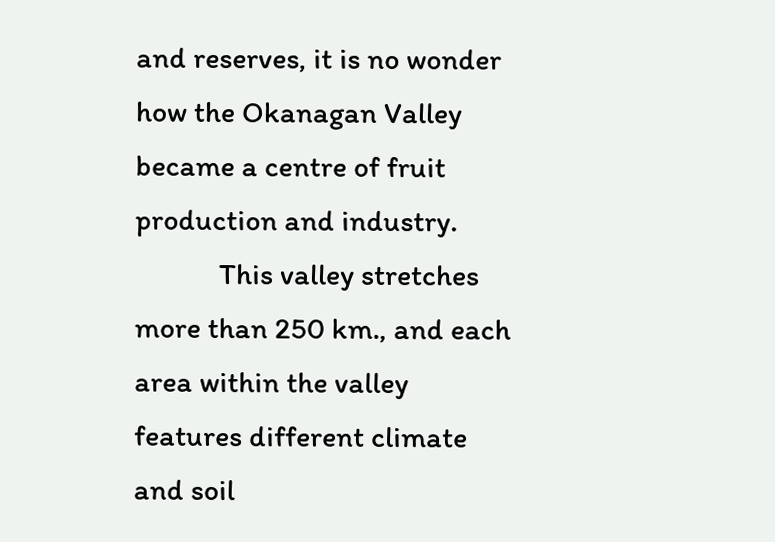and reserves, it is no wonder how the Okanagan Valley became a centre of fruit production and industry.
            This valley stretches more than 250 km., and each area within the valley features different climate and soil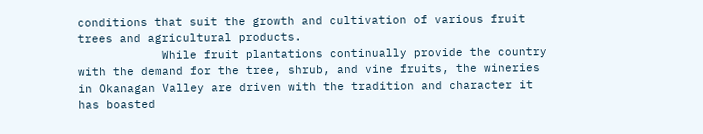conditions that suit the growth and cultivation of various fruit trees and agricultural products.
            While fruit plantations continually provide the country with the demand for the tree, shrub, and vine fruits, the wineries in Okanagan Valley are driven with the tradition and character it has boasted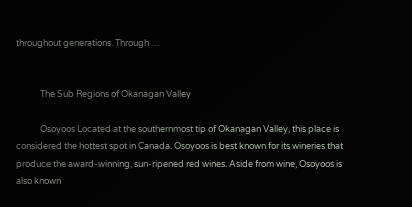throughout generations. Through …


            The Sub Regions of Okanagan Valley

            Osoyoos Located at the southernmost tip of Okanagan Valley, this place is considered the hottest spot in Canada. Osoyoos is best known for its wineries that produce the award-winning, sun-ripened red wines. Aside from wine, Osoyoos is also known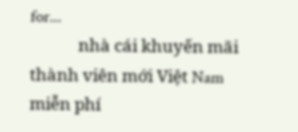for...
            nhà cái khuyến mãi thành viên mới Việt Nam miễn phí